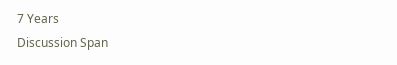7 Years
Discussion Span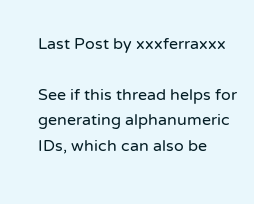Last Post by xxxferraxxx

See if this thread helps for generating alphanumeric IDs, which can also be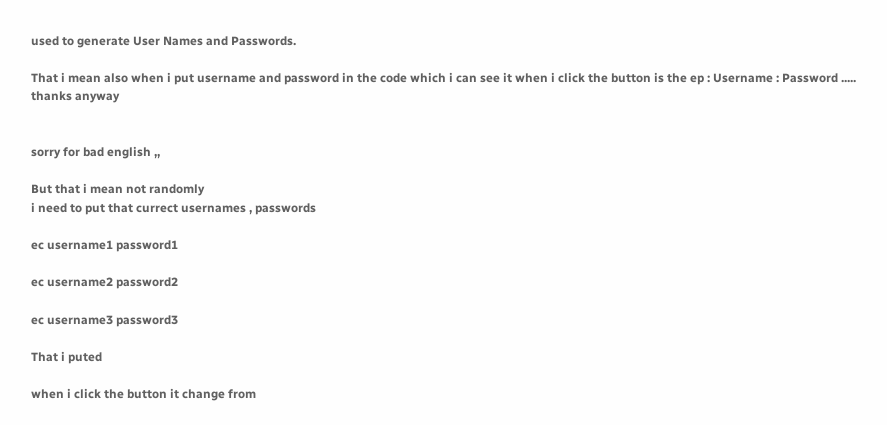used to generate User Names and Passwords.

That i mean also when i put username and password in the code which i can see it when i click the button is the ep : Username : Password ..... thanks anyway


sorry for bad english ,,

But that i mean not randomly
i need to put that currect usernames , passwords

ec username1 password1

ec username2 password2

ec username3 password3

That i puted

when i click the button it change from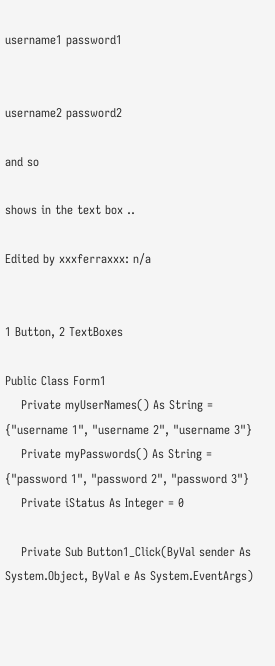username1 password1


username2 password2

and so

shows in the text box ..

Edited by xxxferraxxx: n/a


1 Button, 2 TextBoxes

Public Class Form1
    Private myUserNames() As String = {"username 1", "username 2", "username 3"}
    Private myPasswords() As String = {"password 1", "password 2", "password 3"}
    Private iStatus As Integer = 0

    Private Sub Button1_Click(ByVal sender As System.Object, ByVal e As System.EventArgs)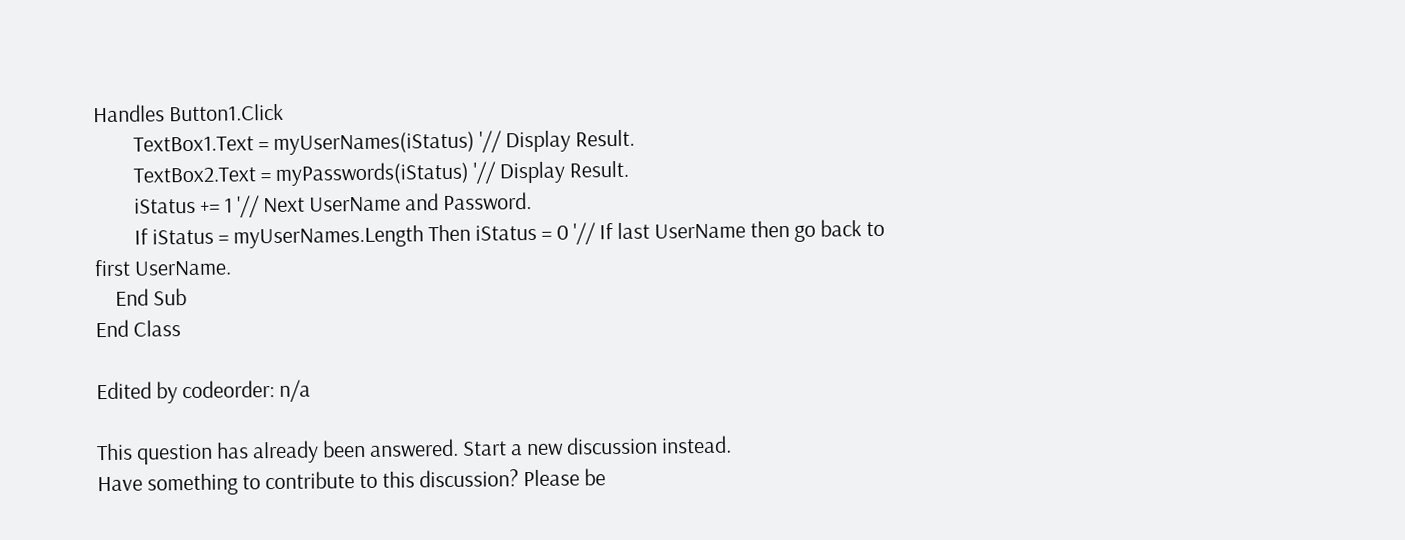Handles Button1.Click
        TextBox1.Text = myUserNames(iStatus) '// Display Result.
        TextBox2.Text = myPasswords(iStatus) '// Display Result.
        iStatus += 1 '// Next UserName and Password.
        If iStatus = myUserNames.Length Then iStatus = 0 '// If last UserName then go back to first UserName.
    End Sub
End Class

Edited by codeorder: n/a

This question has already been answered. Start a new discussion instead.
Have something to contribute to this discussion? Please be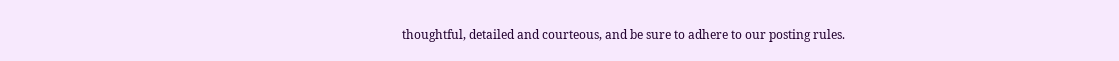thoughtful, detailed and courteous, and be sure to adhere to our posting rules.